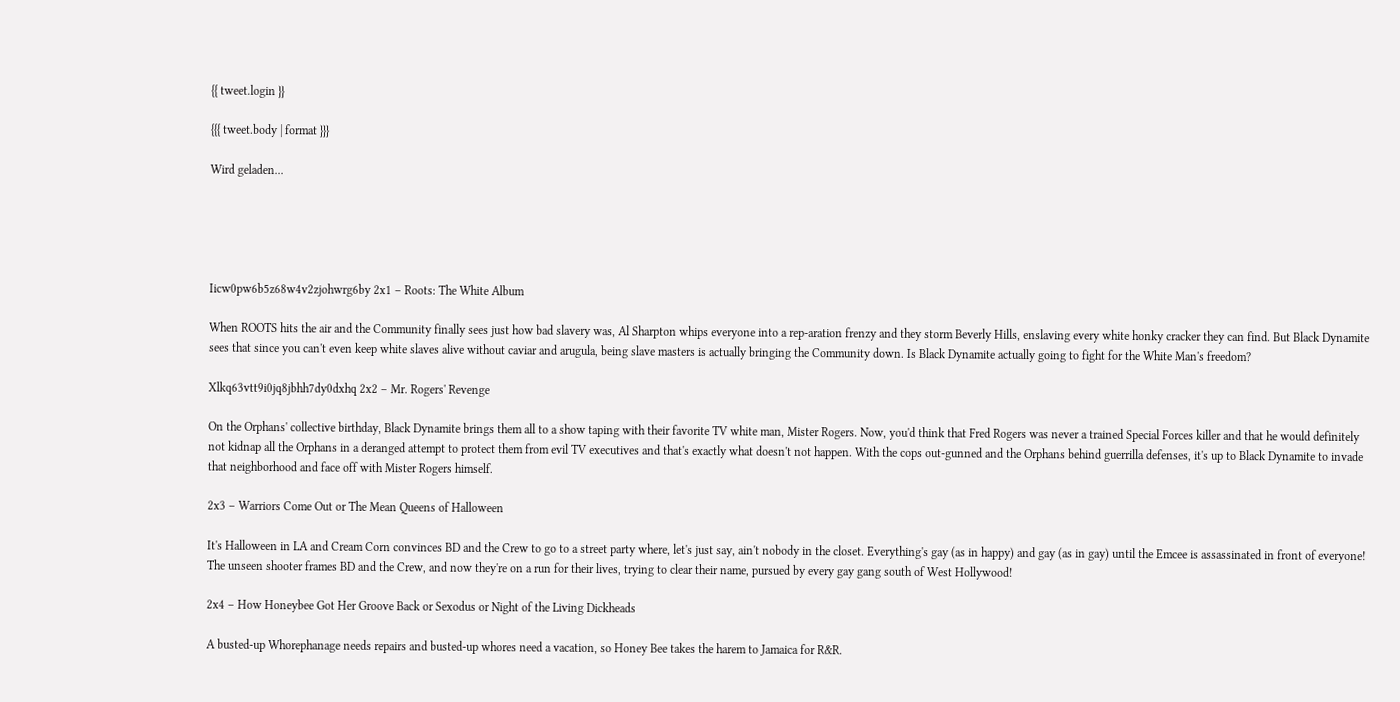{{ tweet.login }}

{{{ tweet.body | format }}}

Wird geladen...





Iicw0pw6b5z68w4v2zjohwrg6by 2x1 – Roots: The White Album

When ROOTS hits the air and the Community finally sees just how bad slavery was, Al Sharpton whips everyone into a rep-aration frenzy and they storm Beverly Hills, enslaving every white honky cracker they can find. But Black Dynamite sees that since you can't even keep white slaves alive without caviar and arugula, being slave masters is actually bringing the Community down. Is Black Dynamite actually going to fight for the White Man's freedom?

Xlkq63vtt9i0jq8jbhh7dy0dxhq 2x2 – Mr. Rogers' Revenge

On the Orphans' collective birthday, Black Dynamite brings them all to a show taping with their favorite TV white man, Mister Rogers. Now, you'd think that Fred Rogers was never a trained Special Forces killer and that he would definitely not kidnap all the Orphans in a deranged attempt to protect them from evil TV executives and that's exactly what doesn't not happen. With the cops out-gunned and the Orphans behind guerrilla defenses, it's up to Black Dynamite to invade that neighborhood and face off with Mister Rogers himself.

2x3 – Warriors Come Out or The Mean Queens of Halloween

It's Halloween in LA and Cream Corn convinces BD and the Crew to go to a street party where, let's just say, ain't nobody in the closet. Everything's gay (as in happy) and gay (as in gay) until the Emcee is assassinated in front of everyone! The unseen shooter frames BD and the Crew, and now they're on a run for their lives, trying to clear their name, pursued by every gay gang south of West Hollywood!

2x4 – How Honeybee Got Her Groove Back or Sexodus or Night of the Living Dickheads

A busted-up Whorephanage needs repairs and busted-up whores need a vacation, so Honey Bee takes the harem to Jamaica for R&R.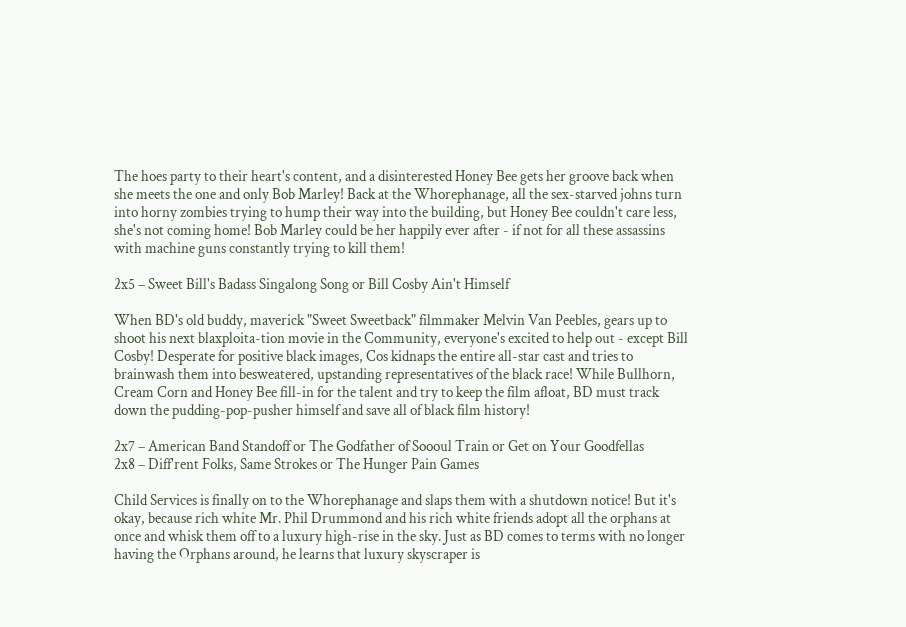The hoes party to their heart's content, and a disinterested Honey Bee gets her groove back when she meets the one and only Bob Marley! Back at the Whorephanage, all the sex-starved johns turn into horny zombies trying to hump their way into the building, but Honey Bee couldn't care less, she's not coming home! Bob Marley could be her happily ever after - if not for all these assassins with machine guns constantly trying to kill them!

2x5 – Sweet Bill's Badass Singalong Song or Bill Cosby Ain't Himself

When BD's old buddy, maverick "Sweet Sweetback" filmmaker Melvin Van Peebles, gears up to shoot his next blaxploita-tion movie in the Community, everyone's excited to help out - except Bill Cosby! Desperate for positive black images, Cos kidnaps the entire all-star cast and tries to brainwash them into besweatered, upstanding representatives of the black race! While Bullhorn, Cream Corn and Honey Bee fill-in for the talent and try to keep the film afloat, BD must track down the pudding-pop-pusher himself and save all of black film history!

2x7 – American Band Standoff or The Godfather of Soooul Train or Get on Your Goodfellas
2x8 – Diff'rent Folks, Same Strokes or The Hunger Pain Games

Child Services is finally on to the Whorephanage and slaps them with a shutdown notice! But it's okay, because rich white Mr. Phil Drummond and his rich white friends adopt all the orphans at once and whisk them off to a luxury high-rise in the sky. Just as BD comes to terms with no longer having the Orphans around, he learns that luxury skyscraper is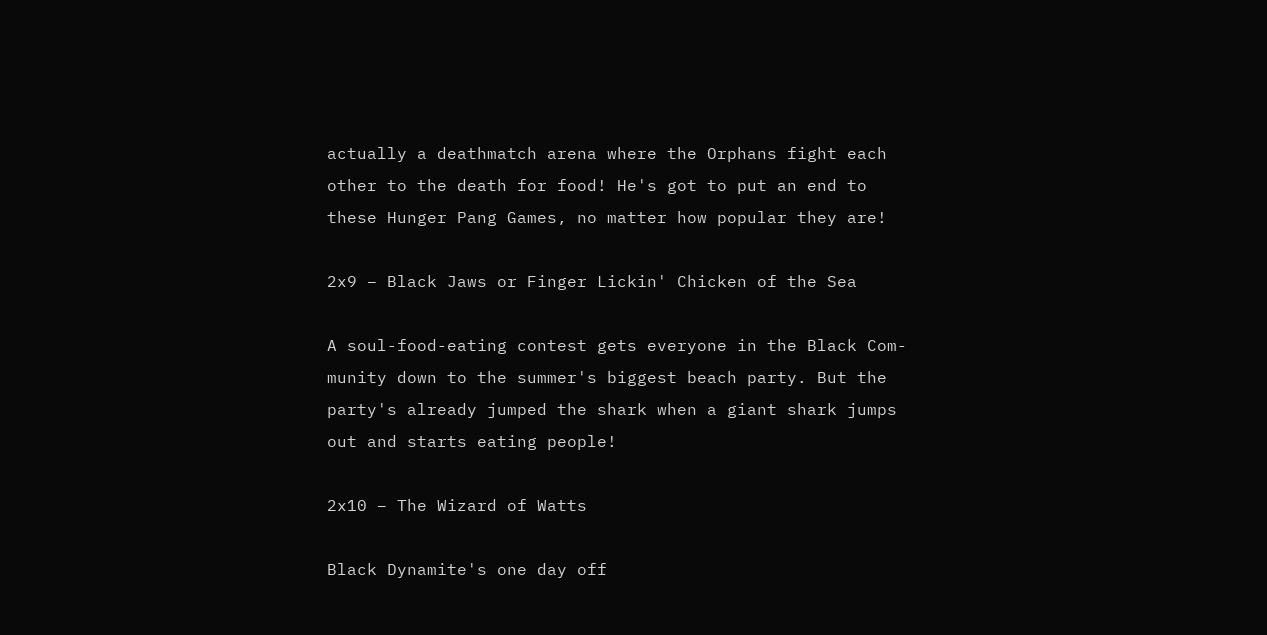actually a deathmatch arena where the Orphans fight each other to the death for food! He's got to put an end to these Hunger Pang Games, no matter how popular they are!

2x9 – Black Jaws or Finger Lickin' Chicken of the Sea

A soul-food-eating contest gets everyone in the Black Com-munity down to the summer's biggest beach party. But the party's already jumped the shark when a giant shark jumps out and starts eating people!

2x10 – The Wizard of Watts

Black Dynamite's one day off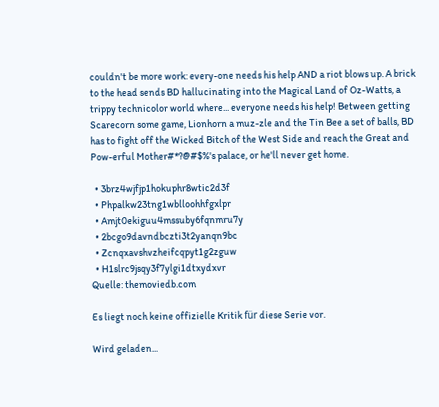couldn't be more work: every-one needs his help AND a riot blows up. A brick to the head sends BD hallucinating into the Magical Land of Oz-Watts, a trippy technicolor world where... everyone needs his help! Between getting Scarecorn some game, Lionhorn a muz-zle and the Tin Bee a set of balls, BD has to fight off the Wicked Bitch of the West Side and reach the Great and Pow-erful Mother#*?@#$%'s palace, or he'll never get home.

  • 3brz4wjfjp1hokuphr8wtic2d3f
  • Phpalkw23tng1wblloohhfgxlpr
  • Amjt0ekiguu4mssuby6fqnmru7y
  • 2bcgo9davndbczti3t2yanqn9bc
  • Zcnqxavshvzheifcqpyt1g2zguw
  • H1slrc9jsqy3f7ylgi1dtxydxvr
Quelle: themoviedb.com

Es liegt noch keine offizielle Kritik für diese Serie vor.

Wird geladen...